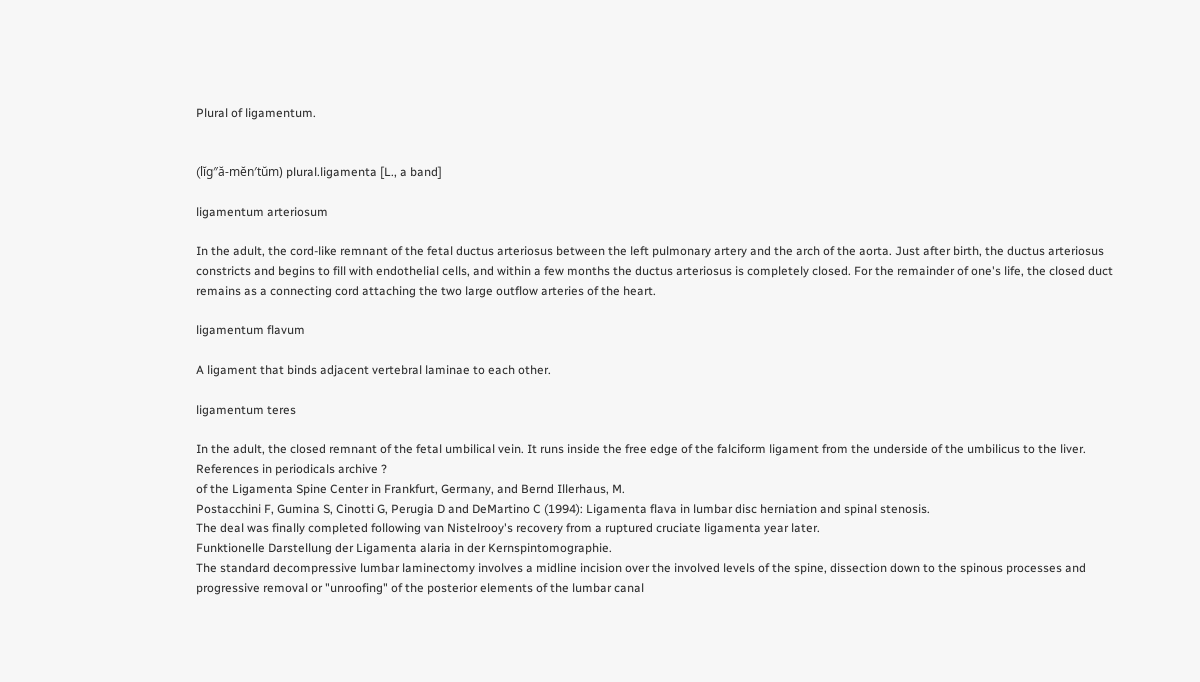Plural of ligamentum.


(lĭg″ă-mĕn′tŭm) plural.ligamenta [L., a band]

ligamentum arteriosum

In the adult, the cord-like remnant of the fetal ductus arteriosus between the left pulmonary artery and the arch of the aorta. Just after birth, the ductus arteriosus constricts and begins to fill with endothelial cells, and within a few months the ductus arteriosus is completely closed. For the remainder of one's life, the closed duct remains as a connecting cord attaching the two large outflow arteries of the heart.

ligamentum flavum

A ligament that binds adjacent vertebral laminae to each other.

ligamentum teres

In the adult, the closed remnant of the fetal umbilical vein. It runs inside the free edge of the falciform ligament from the underside of the umbilicus to the liver.
References in periodicals archive ?
of the Ligamenta Spine Center in Frankfurt, Germany, and Bernd Illerhaus, M.
Postacchini F, Gumina S, Cinotti G, Perugia D and DeMartino C (1994): Ligamenta flava in lumbar disc herniation and spinal stenosis.
The deal was finally completed following van Nistelrooy's recovery from a ruptured cruciate ligamenta year later.
Funktionelle Darstellung der Ligamenta alaria in der Kernspintomographie.
The standard decompressive lumbar laminectomy involves a midline incision over the involved levels of the spine, dissection down to the spinous processes and progressive removal or "unroofing" of the posterior elements of the lumbar canal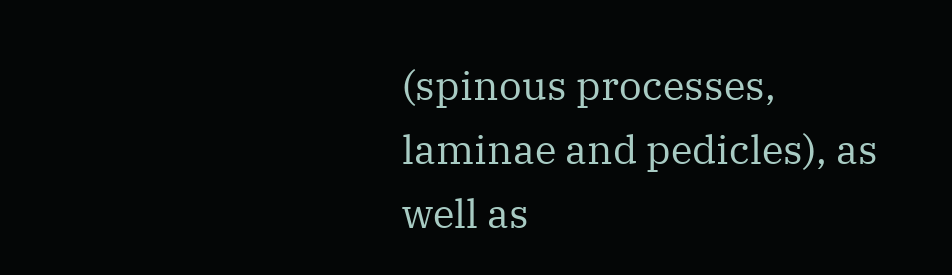(spinous processes, laminae and pedicles), as well as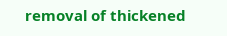removal of thickened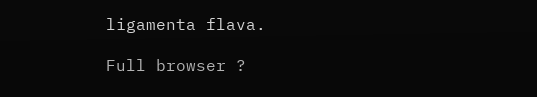ligamenta flava.

Full browser ?